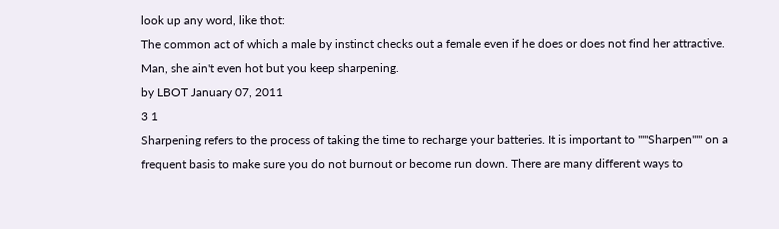look up any word, like thot:
The common act of which a male by instinct checks out a female even if he does or does not find her attractive.
Man, she ain't even hot but you keep sharpening.
by LBOT January 07, 2011
3 1
Sharpening refers to the process of taking the time to recharge your batteries. It is important to '''''Sharpen''''' on a frequent basis to make sure you do not burnout or become run down. There are many different ways to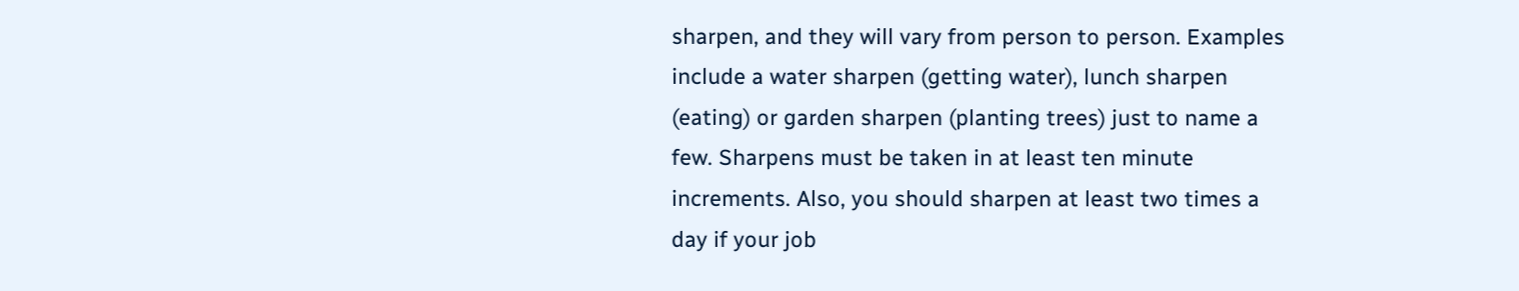sharpen, and they will vary from person to person. Examples include a water sharpen (getting water), lunch sharpen (eating) or garden sharpen (planting trees) just to name a few. Sharpens must be taken in at least ten minute increments. Also, you should sharpen at least two times a day if your job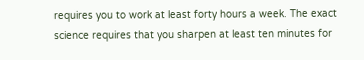requires you to work at least forty hours a week. The exact science requires that you sharpen at least ten minutes for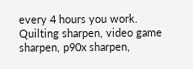every 4 hours you work.
Quilting sharpen, video game sharpen, p90x sharpen,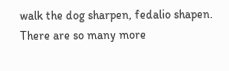walk the dog sharpen, fedalio shapen. There are so many more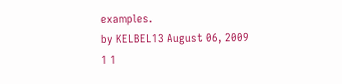examples.
by KELBEL13 August 06, 2009
1 1